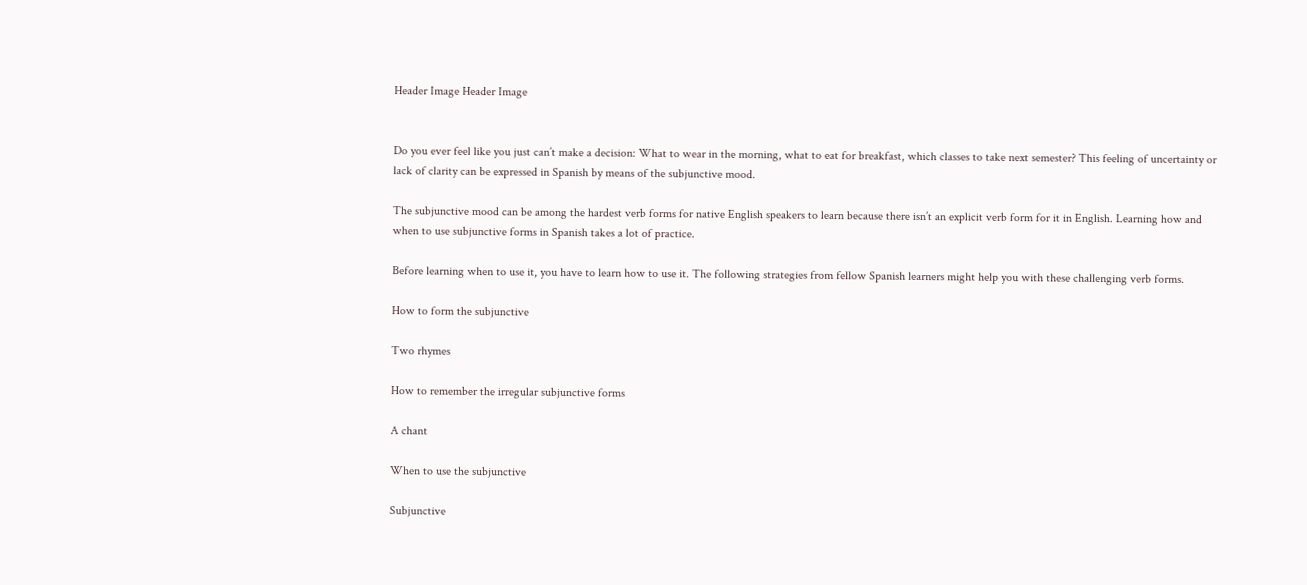Header Image Header Image


Do you ever feel like you just can’t make a decision: What to wear in the morning, what to eat for breakfast, which classes to take next semester? This feeling of uncertainty or lack of clarity can be expressed in Spanish by means of the subjunctive mood.

The subjunctive mood can be among the hardest verb forms for native English speakers to learn because there isn’t an explicit verb form for it in English. Learning how and when to use subjunctive forms in Spanish takes a lot of practice.

Before learning when to use it, you have to learn how to use it. The following strategies from fellow Spanish learners might help you with these challenging verb forms.

How to form the subjunctive

Two rhymes

How to remember the irregular subjunctive forms

A chant

When to use the subjunctive

Subjunctive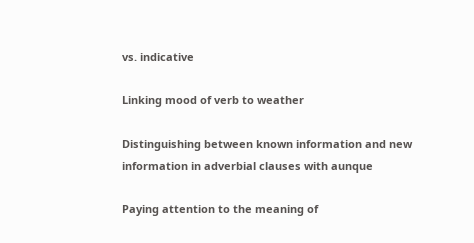vs. indicative

Linking mood of verb to weather

Distinguishing between known information and new information in adverbial clauses with aunque

Paying attention to the meaning of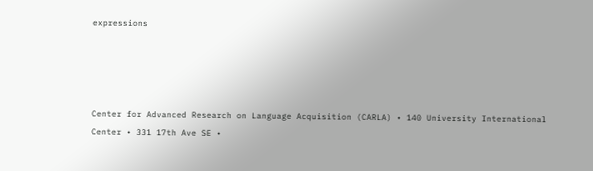expressions




Center for Advanced Research on Language Acquisition (CARLA) • 140 University International Center • 331 17th Ave SE •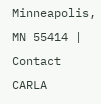Minneapolis, MN 55414 | Contact CARLA